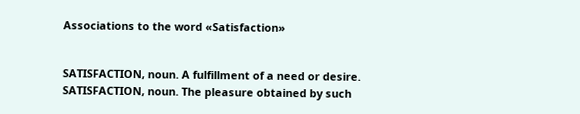Associations to the word «Satisfaction»


SATISFACTION, noun. A fulfillment of a need or desire.
SATISFACTION, noun. The pleasure obtained by such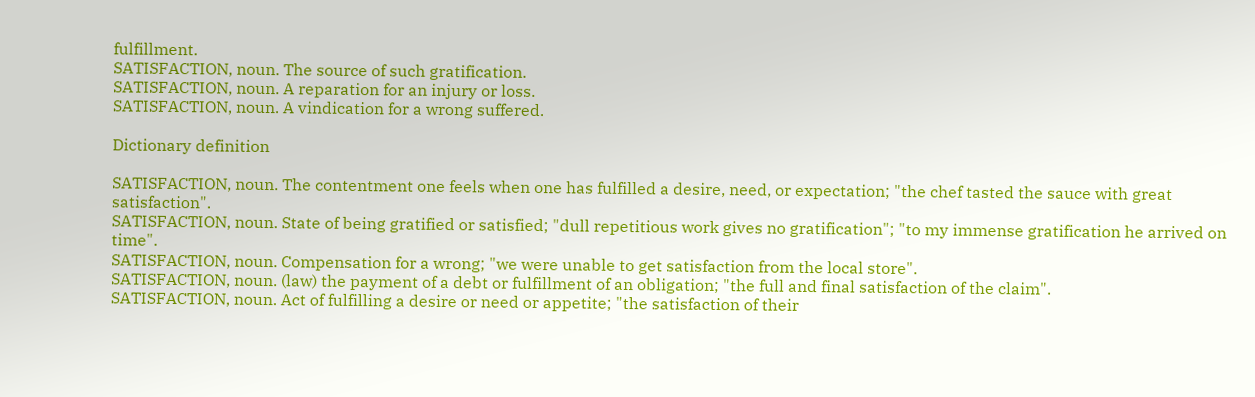fulfillment.
SATISFACTION, noun. The source of such gratification.
SATISFACTION, noun. A reparation for an injury or loss.
SATISFACTION, noun. A vindication for a wrong suffered.

Dictionary definition

SATISFACTION, noun. The contentment one feels when one has fulfilled a desire, need, or expectation; "the chef tasted the sauce with great satisfaction".
SATISFACTION, noun. State of being gratified or satisfied; "dull repetitious work gives no gratification"; "to my immense gratification he arrived on time".
SATISFACTION, noun. Compensation for a wrong; "we were unable to get satisfaction from the local store".
SATISFACTION, noun. (law) the payment of a debt or fulfillment of an obligation; "the full and final satisfaction of the claim".
SATISFACTION, noun. Act of fulfilling a desire or need or appetite; "the satisfaction of their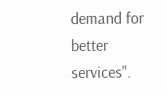demand for better services".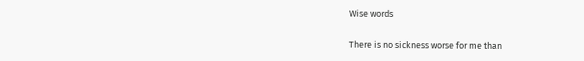Wise words

There is no sickness worse for me than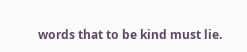words that to be kind must lie.